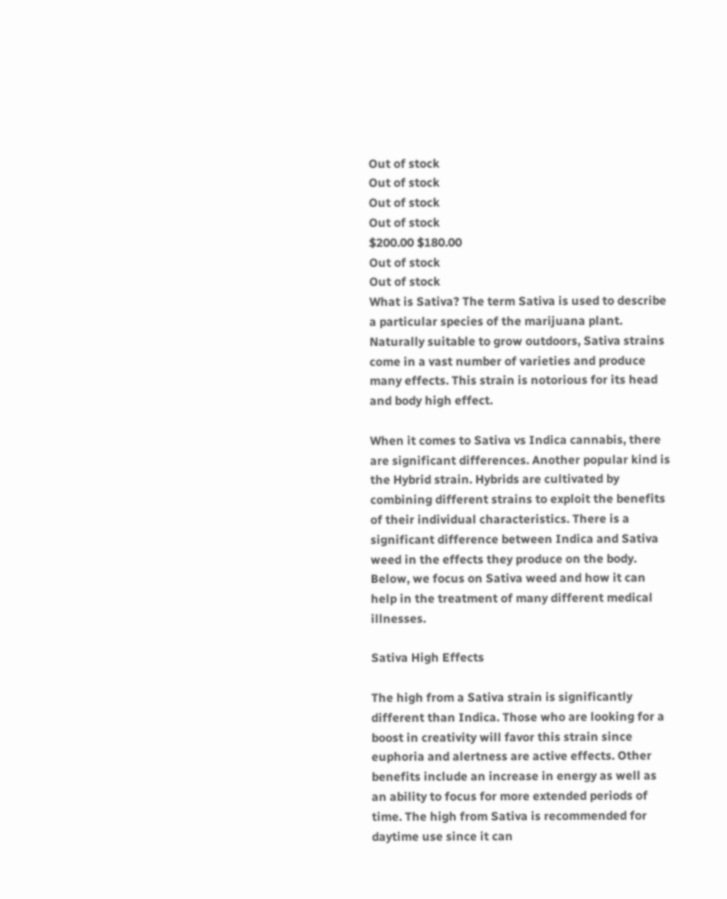Out of stock
Out of stock
Out of stock
Out of stock
$200.00 $180.00
Out of stock
Out of stock
What is Sativa? The term Sativa is used to describe a particular species of the marijuana plant. Naturally suitable to grow outdoors, Sativa strains come in a vast number of varieties and produce many effects. This strain is notorious for its head and body high effect.

When it comes to Sativa vs Indica cannabis, there are significant differences. Another popular kind is the Hybrid strain. Hybrids are cultivated by combining different strains to exploit the benefits of their individual characteristics. There is a significant difference between Indica and Sativa weed in the effects they produce on the body. Below, we focus on Sativa weed and how it can help in the treatment of many different medical illnesses.

Sativa High Effects

The high from a Sativa strain is significantly different than Indica. Those who are looking for a boost in creativity will favor this strain since euphoria and alertness are active effects. Other benefits include an increase in energy as well as an ability to focus for more extended periods of time. The high from Sativa is recommended for daytime use since it can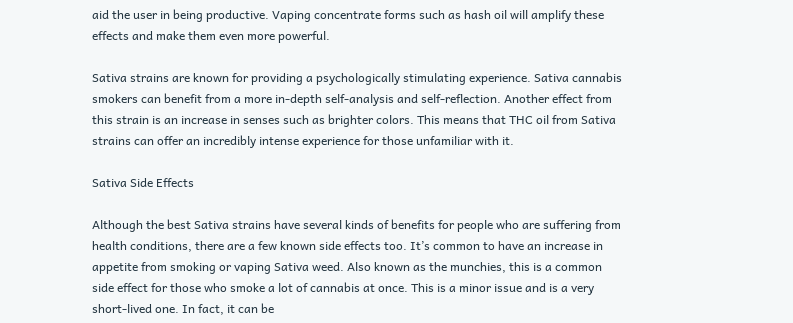aid the user in being productive. Vaping concentrate forms such as hash oil will amplify these effects and make them even more powerful.

Sativa strains are known for providing a psychologically stimulating experience. Sativa cannabis smokers can benefit from a more in-depth self-analysis and self-reflection. Another effect from this strain is an increase in senses such as brighter colors. This means that THC oil from Sativa strains can offer an incredibly intense experience for those unfamiliar with it.

Sativa Side Effects

Although the best Sativa strains have several kinds of benefits for people who are suffering from health conditions, there are a few known side effects too. It’s common to have an increase in appetite from smoking or vaping Sativa weed. Also known as the munchies, this is a common side effect for those who smoke a lot of cannabis at once. This is a minor issue and is a very short-lived one. In fact, it can be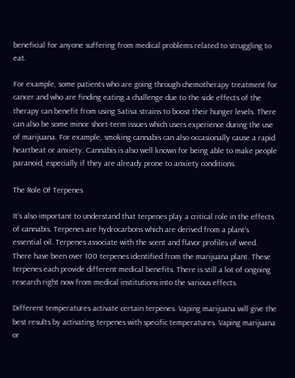beneficial for anyone suffering from medical problems related to struggling to eat.

For example, some patients who are going through chemotherapy treatment for cancer and who are finding eating a challenge due to the side effects of the therapy can benefit from using Sativa strains to boost their hunger levels. There can also be some minor short-term issues which users experience during the use of marijuana. For example, smoking cannabis can also occasionally cause a rapid heartbeat or anxiety. Cannabis is also well known for being able to make people paranoid, especially if they are already prone to anxiety conditions.

The Role Of Terpenes

It’s also important to understand that terpenes play a critical role in the effects of cannabis. Terpenes are hydrocarbons which are derived from a plant’s essential oil. Terpenes associate with the scent and flavor profiles of weed. There have been over 100 terpenes identified from the marijuana plant. These terpenes each provide different medical benefits. There is still a lot of ongoing research right now from medical institutions into the various effects.

Different temperatures activate certain terpenes. Vaping marijuana will give the best results by activating terpenes with specific temperatures. Vaping marijuana or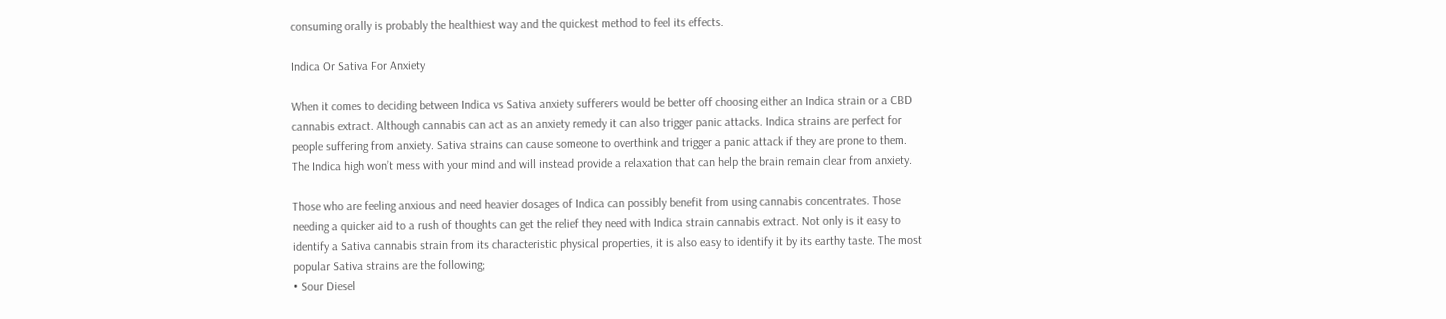consuming orally is probably the healthiest way and the quickest method to feel its effects.

Indica Or Sativa For Anxiety

When it comes to deciding between Indica vs Sativa anxiety sufferers would be better off choosing either an Indica strain or a CBD cannabis extract. Although cannabis can act as an anxiety remedy it can also trigger panic attacks. Indica strains are perfect for people suffering from anxiety. Sativa strains can cause someone to overthink and trigger a panic attack if they are prone to them. The Indica high won’t mess with your mind and will instead provide a relaxation that can help the brain remain clear from anxiety.

Those who are feeling anxious and need heavier dosages of Indica can possibly benefit from using cannabis concentrates. Those needing a quicker aid to a rush of thoughts can get the relief they need with Indica strain cannabis extract. Not only is it easy to identify a Sativa cannabis strain from its characteristic physical properties, it is also easy to identify it by its earthy taste. The most popular Sativa strains are the following;
• Sour Diesel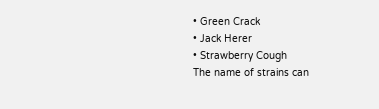• Green Crack
• Jack Herer
• Strawberry Cough
The name of strains can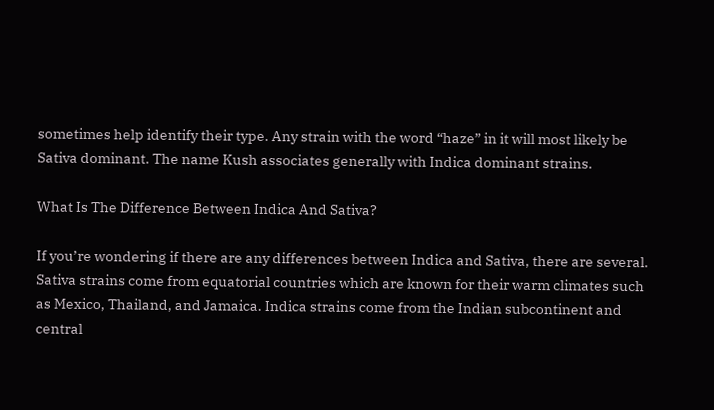sometimes help identify their type. Any strain with the word “haze” in it will most likely be Sativa dominant. The name Kush associates generally with Indica dominant strains.

What Is The Difference Between Indica And Sativa?

If you’re wondering if there are any differences between Indica and Sativa, there are several. Sativa strains come from equatorial countries which are known for their warm climates such as Mexico, Thailand, and Jamaica. Indica strains come from the Indian subcontinent and central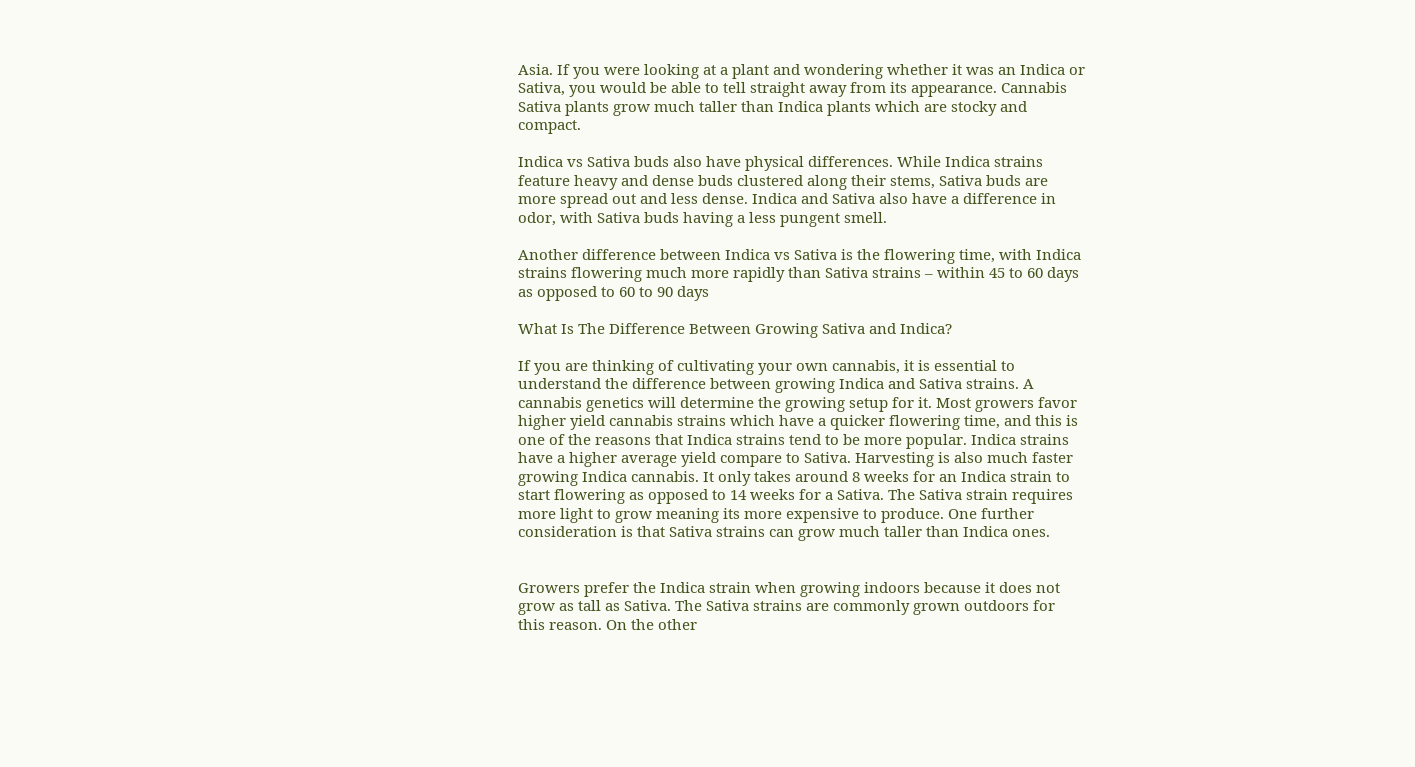Asia. If you were looking at a plant and wondering whether it was an Indica or Sativa, you would be able to tell straight away from its appearance. Cannabis Sativa plants grow much taller than Indica plants which are stocky and compact.

Indica vs Sativa buds also have physical differences. While Indica strains feature heavy and dense buds clustered along their stems, Sativa buds are more spread out and less dense. Indica and Sativa also have a difference in odor, with Sativa buds having a less pungent smell.

Another difference between Indica vs Sativa is the flowering time, with Indica strains flowering much more rapidly than Sativa strains – within 45 to 60 days as opposed to 60 to 90 days

What Is The Difference Between Growing Sativa and Indica?

If you are thinking of cultivating your own cannabis, it is essential to understand the difference between growing Indica and Sativa strains. A cannabis genetics will determine the growing setup for it. Most growers favor higher yield cannabis strains which have a quicker flowering time, and this is one of the reasons that Indica strains tend to be more popular. Indica strains have a higher average yield compare to Sativa. Harvesting is also much faster growing Indica cannabis. It only takes around 8 weeks for an Indica strain to start flowering as opposed to 14 weeks for a Sativa. The Sativa strain requires more light to grow meaning its more expensive to produce. One further consideration is that Sativa strains can grow much taller than Indica ones.


Growers prefer the Indica strain when growing indoors because it does not grow as tall as Sativa. The Sativa strains are commonly grown outdoors for this reason. On the other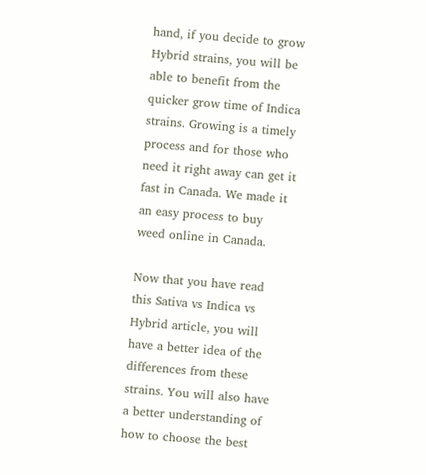hand, if you decide to grow Hybrid strains, you will be able to benefit from the quicker grow time of Indica strains. Growing is a timely process and for those who need it right away can get it fast in Canada. We made it an easy process to buy weed online in Canada.

Now that you have read this Sativa vs Indica vs Hybrid article, you will have a better idea of the differences from these strains. You will also have a better understanding of how to choose the best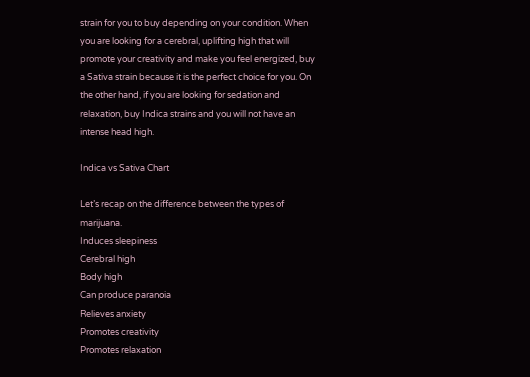strain for you to buy depending on your condition. When you are looking for a cerebral, uplifting high that will promote your creativity and make you feel energized, buy a Sativa strain because it is the perfect choice for you. On the other hand, if you are looking for sedation and relaxation, buy Indica strains and you will not have an intense head high.

Indica vs Sativa Chart

Let’s recap on the difference between the types of marijuana.
Induces sleepiness
Cerebral high
Body high
Can produce paranoia
Relieves anxiety
Promotes creativity
Promotes relaxation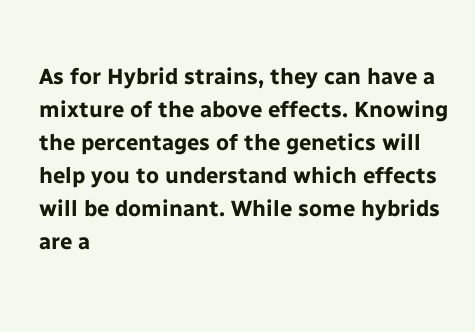As for Hybrid strains, they can have a mixture of the above effects. Knowing the percentages of the genetics will help you to understand which effects will be dominant. While some hybrids are a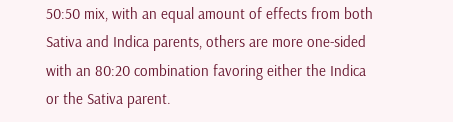50:50 mix, with an equal amount of effects from both Sativa and Indica parents, others are more one-sided with an 80:20 combination favoring either the Indica or the Sativa parent.